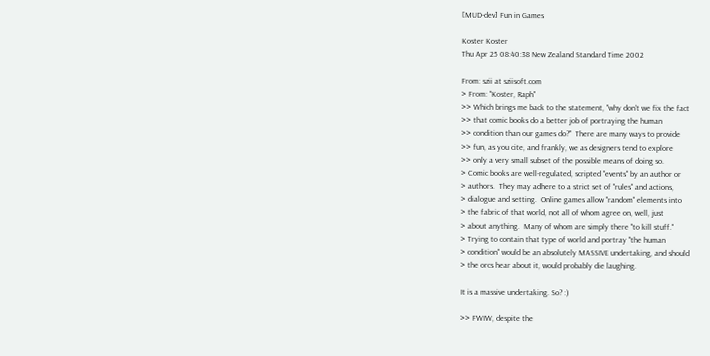[MUD-dev] Fun in Games

Koster Koster
Thu Apr 25 08:40:38 New Zealand Standard Time 2002

From: szii at sziisoft.com
> From: "Koster, Raph"
>> Which brings me back to the statement, "why don't we fix the fact
>> that comic books do a better job of portraying the human
>> condition than our games do?"  There are many ways to provide
>> fun, as you cite, and frankly, we as designers tend to explore
>> only a very small subset of the possible means of doing so.
> Comic books are well-regulated, scripted "events" by an author or
> authors.  They may adhere to a strict set of "rules" and actions,
> dialogue and setting.  Online games allow "random" elements into
> the fabric of that world, not all of whom agree on, well, just
> about anything.  Many of whom are simply there "to kill stuff."
> Trying to contain that type of world and portray "the human
> condition" would be an absolutely MASSIVE undertaking, and should
> the orcs hear about it, would probably die laughing.

It is a massive undertaking. So? :)

>> FWIW, despite the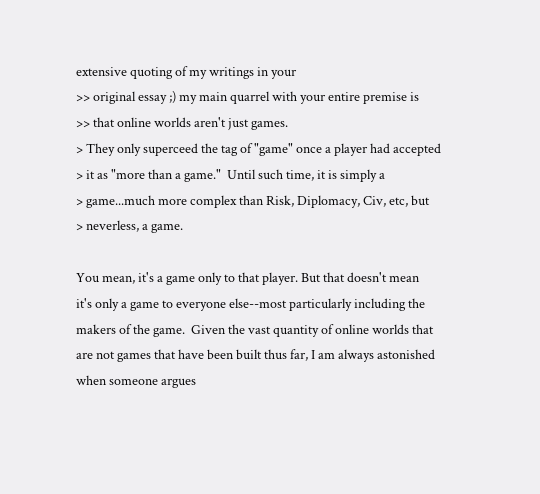extensive quoting of my writings in your
>> original essay ;) my main quarrel with your entire premise is
>> that online worlds aren't just games.
> They only superceed the tag of "game" once a player had accepted
> it as "more than a game."  Until such time, it is simply a
> game...much more complex than Risk, Diplomacy, Civ, etc, but
> neverless, a game.

You mean, it's a game only to that player. But that doesn't mean
it's only a game to everyone else--most particularly including the
makers of the game.  Given the vast quantity of online worlds that
are not games that have been built thus far, I am always astonished
when someone argues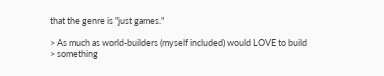that the genre is "just games."

> As much as world-builders (myself included) would LOVE to build
> something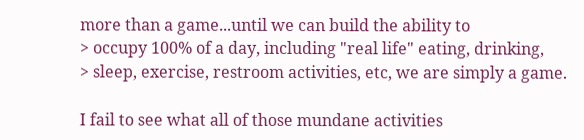more than a game...until we can build the ability to
> occupy 100% of a day, including "real life" eating, drinking,
> sleep, exercise, restroom activities, etc, we are simply a game.

I fail to see what all of those mundane activities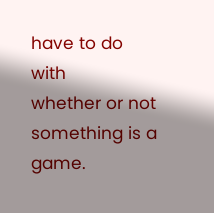have to do with
whether or not something is a game.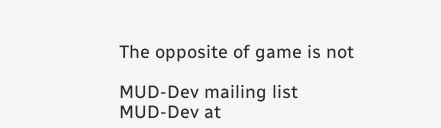The opposite of game is not

MUD-Dev mailing list
MUD-Dev at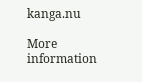kanga.nu

More information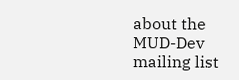about the MUD-Dev mailing list